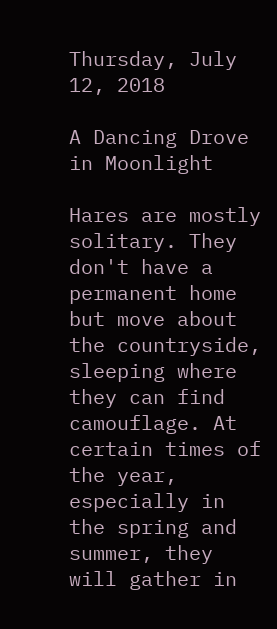Thursday, July 12, 2018

A Dancing Drove in Moonlight

Hares are mostly solitary. They don't have a permanent home but move about the countryside, sleeping where they can find camouflage. At certain times of the year, especially in the spring and summer, they will gather in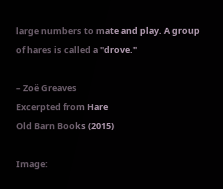large numbers to mate and play. A group of hares is called a "drove."

– Zoë Greaves
Excerpted from Hare
Old Barn Books (2015)

Image: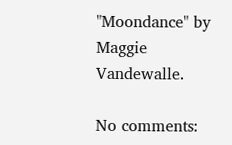"Moondance" by Maggie Vandewalle.

No comments: